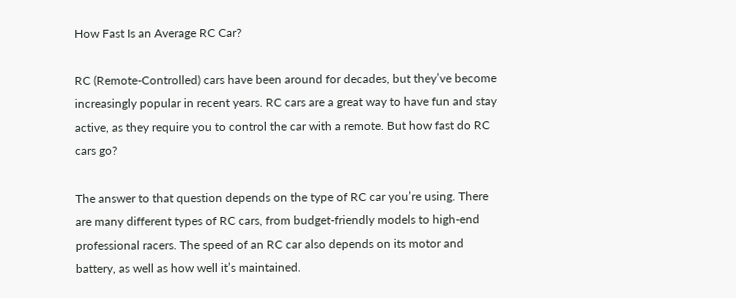How Fast Is an Average RC Car?

RC (Remote-Controlled) cars have been around for decades, but they’ve become increasingly popular in recent years. RC cars are a great way to have fun and stay active, as they require you to control the car with a remote. But how fast do RC cars go?

The answer to that question depends on the type of RC car you’re using. There are many different types of RC cars, from budget-friendly models to high-end professional racers. The speed of an RC car also depends on its motor and battery, as well as how well it’s maintained.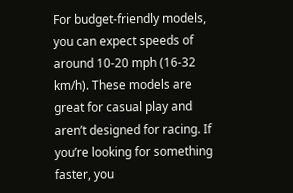For budget-friendly models, you can expect speeds of around 10-20 mph (16-32 km/h). These models are great for casual play and aren’t designed for racing. If you’re looking for something faster, you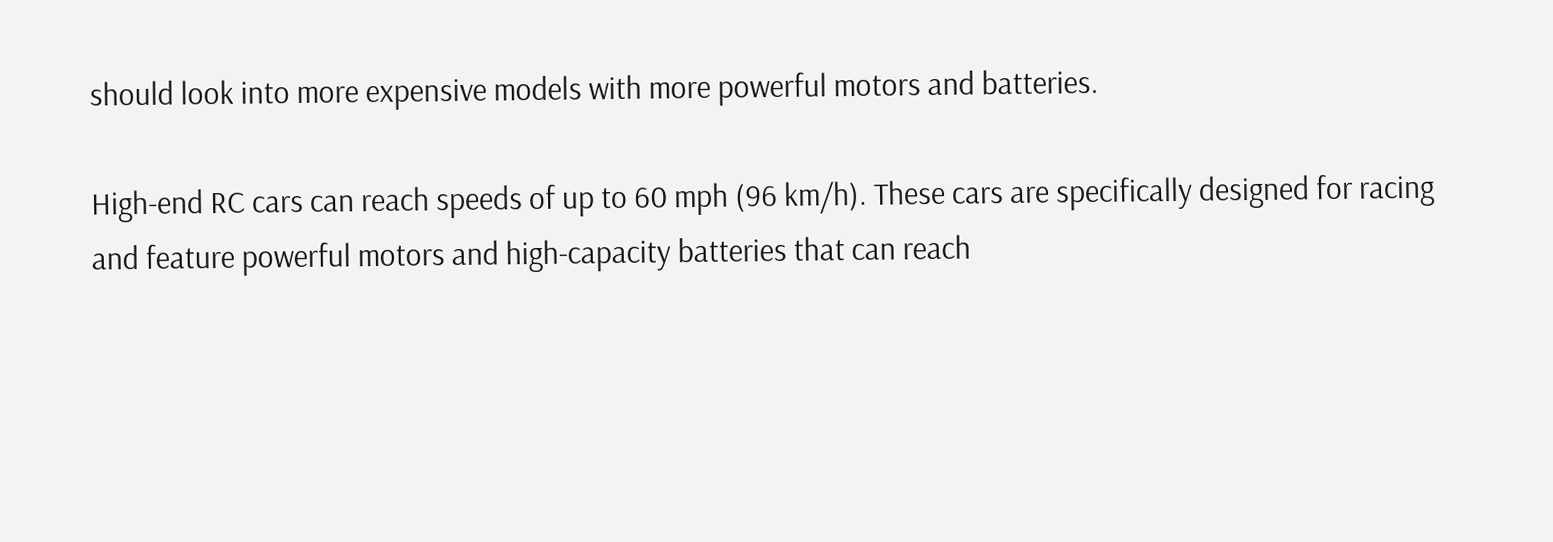should look into more expensive models with more powerful motors and batteries.

High-end RC cars can reach speeds of up to 60 mph (96 km/h). These cars are specifically designed for racing and feature powerful motors and high-capacity batteries that can reach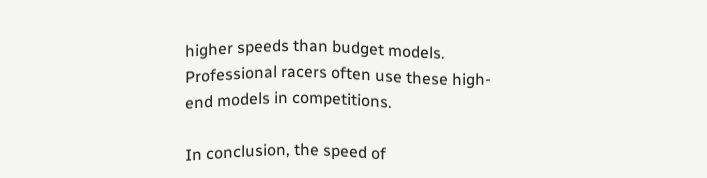higher speeds than budget models. Professional racers often use these high-end models in competitions.

In conclusion, the speed of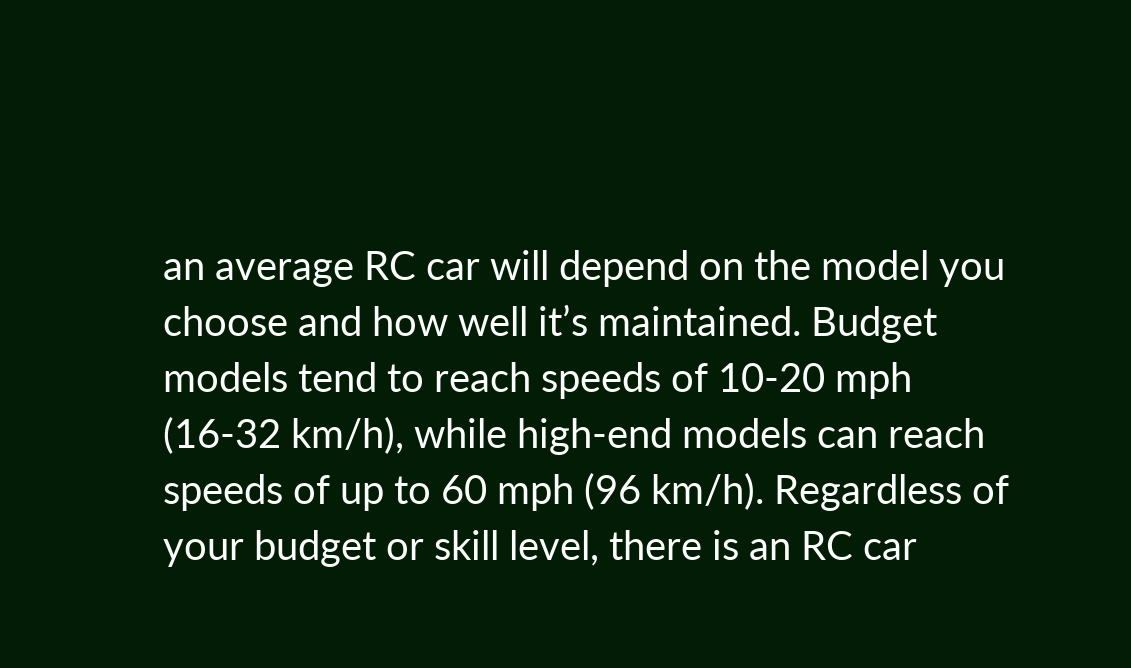an average RC car will depend on the model you choose and how well it’s maintained. Budget models tend to reach speeds of 10-20 mph (16-32 km/h), while high-end models can reach speeds of up to 60 mph (96 km/h). Regardless of your budget or skill level, there is an RC car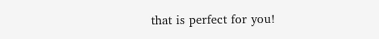that is perfect for you!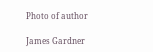Photo of author

James Gardner